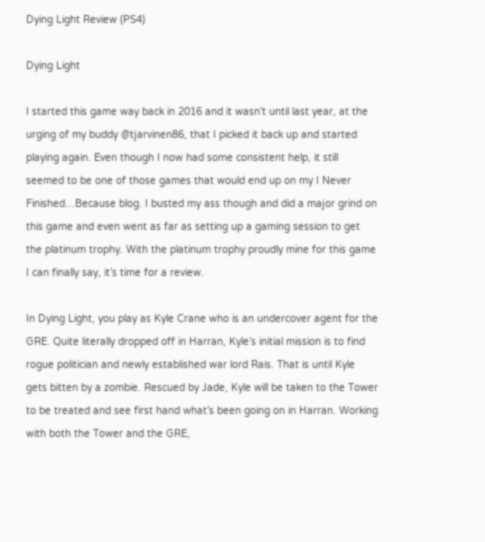Dying Light Review (PS4)

Dying Light

I started this game way back in 2016 and it wasn’t until last year, at the urging of my buddy @tjarvinen86, that I picked it back up and started playing again. Even though I now had some consistent help, it still seemed to be one of those games that would end up on my I Never Finished…Because blog. I busted my ass though and did a major grind on this game and even went as far as setting up a gaming session to get the platinum trophy. With the platinum trophy proudly mine for this game I can finally say, it’s time for a review.

In Dying Light, you play as Kyle Crane who is an undercover agent for the GRE. Quite literally dropped off in Harran, Kyle’s initial mission is to find rogue politician and newly established war lord Rais. That is until Kyle gets bitten by a zombie. Rescued by Jade, Kyle will be taken to the Tower to be treated and see first hand what’s been going on in Harran. Working with both the Tower and the GRE,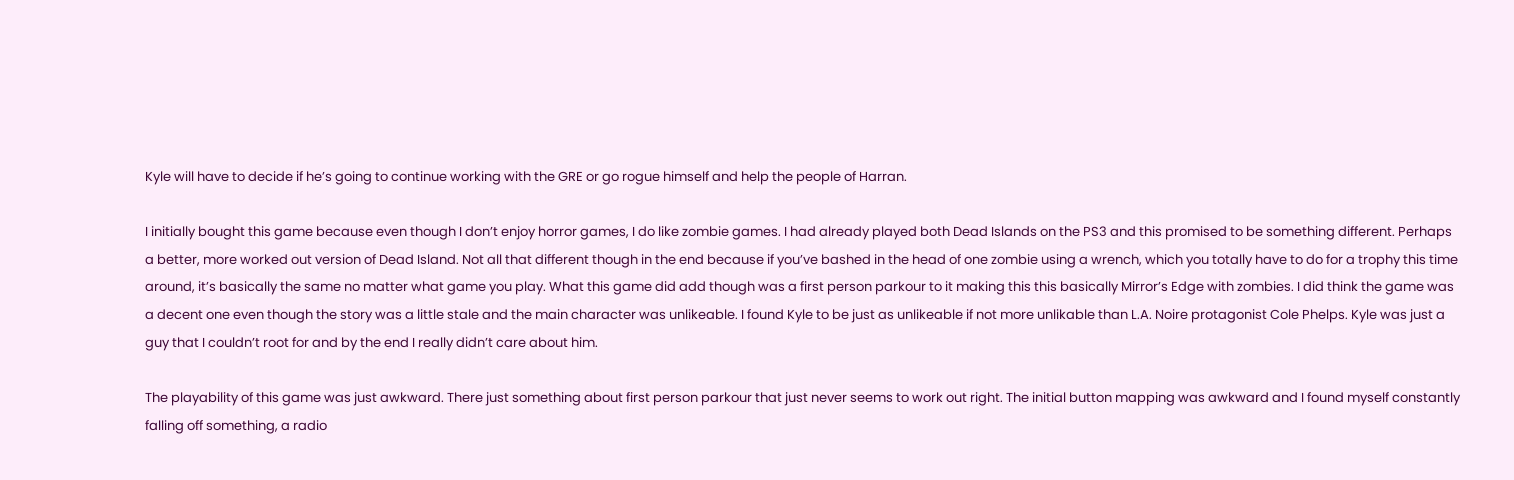Kyle will have to decide if he’s going to continue working with the GRE or go rogue himself and help the people of Harran.

I initially bought this game because even though I don’t enjoy horror games, I do like zombie games. I had already played both Dead Islands on the PS3 and this promised to be something different. Perhaps a better, more worked out version of Dead Island. Not all that different though in the end because if you’ve bashed in the head of one zombie using a wrench, which you totally have to do for a trophy this time around, it’s basically the same no matter what game you play. What this game did add though was a first person parkour to it making this this basically Mirror’s Edge with zombies. I did think the game was a decent one even though the story was a little stale and the main character was unlikeable. I found Kyle to be just as unlikeable if not more unlikable than L.A. Noire protagonist Cole Phelps. Kyle was just a guy that I couldn’t root for and by the end I really didn’t care about him.

The playability of this game was just awkward. There just something about first person parkour that just never seems to work out right. The initial button mapping was awkward and I found myself constantly falling off something, a radio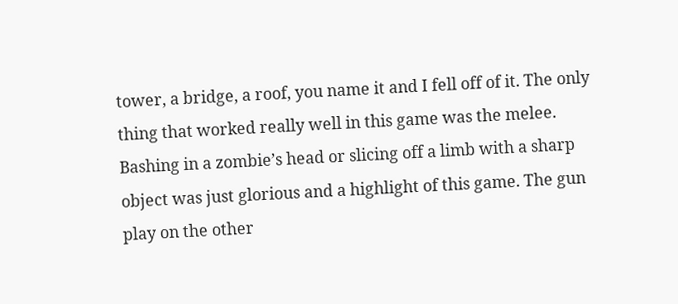tower, a bridge, a roof, you name it and I fell off of it. The only thing that worked really well in this game was the melee. Bashing in a zombie’s head or slicing off a limb with a sharp object was just glorious and a highlight of this game. The gun play on the other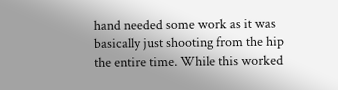hand needed some work as it was basically just shooting from the hip the entire time. While this worked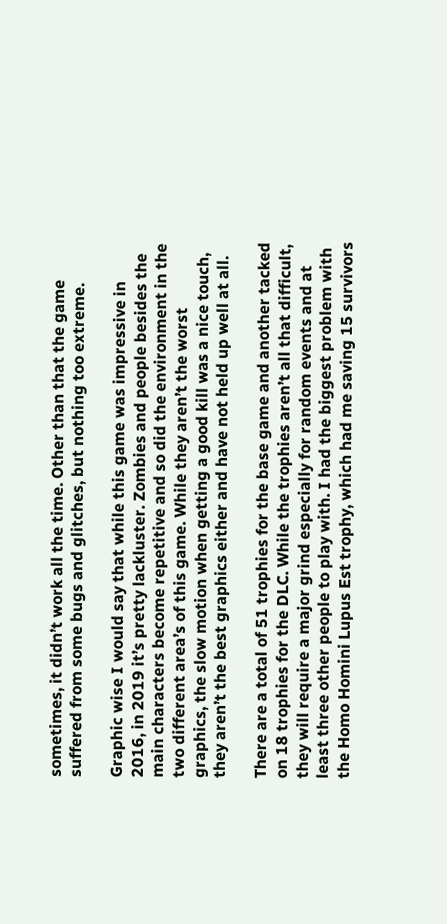sometimes, it didn’t work all the time. Other than that the game suffered from some bugs and glitches, but nothing too extreme.

Graphic wise I would say that while this game was impressive in 2016, in 2019 it’s pretty lackluster. Zombies and people besides the main characters become repetitive and so did the environment in the two different area’s of this game. While they aren’t the worst graphics, the slow motion when getting a good kill was a nice touch, they aren’t the best graphics either and have not held up well at all.

There are a total of 51 trophies for the base game and another tacked on 18 trophies for the DLC. While the trophies aren’t all that difficult, they will require a major grind especially for random events and at least three other people to play with. I had the biggest problem with the Homo Homini Lupus Est trophy, which had me saving 15 survivors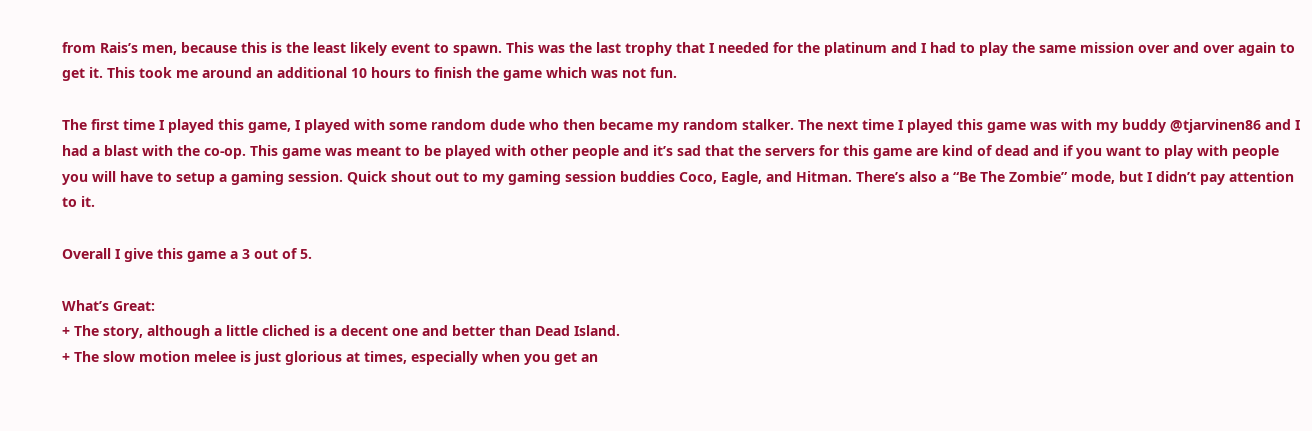from Rais’s men, because this is the least likely event to spawn. This was the last trophy that I needed for the platinum and I had to play the same mission over and over again to get it. This took me around an additional 10 hours to finish the game which was not fun.

The first time I played this game, I played with some random dude who then became my random stalker. The next time I played this game was with my buddy @tjarvinen86 and I had a blast with the co-op. This game was meant to be played with other people and it’s sad that the servers for this game are kind of dead and if you want to play with people you will have to setup a gaming session. Quick shout out to my gaming session buddies Coco, Eagle, and Hitman. There’s also a “Be The Zombie” mode, but I didn’t pay attention to it.

Overall I give this game a 3 out of 5.

What’s Great:
+ The story, although a little cliched is a decent one and better than Dead Island.
+ The slow motion melee is just glorious at times, especially when you get an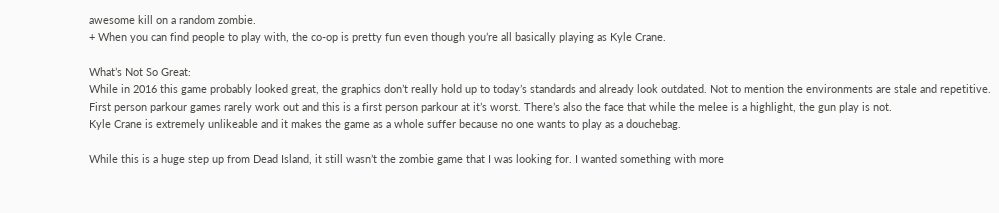awesome kill on a random zombie.
+ When you can find people to play with, the co-op is pretty fun even though you’re all basically playing as Kyle Crane.

What’s Not So Great:
While in 2016 this game probably looked great, the graphics don’t really hold up to today’s standards and already look outdated. Not to mention the environments are stale and repetitive.
First person parkour games rarely work out and this is a first person parkour at it’s worst. There’s also the face that while the melee is a highlight, the gun play is not.
Kyle Crane is extremely unlikeable and it makes the game as a whole suffer because no one wants to play as a douchebag.

While this is a huge step up from Dead Island, it still wasn’t the zombie game that I was looking for. I wanted something with more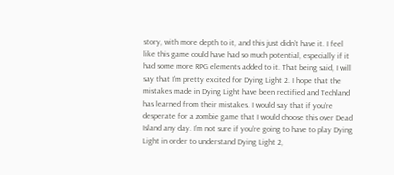story, with more depth to it, and this just didn’t have it. I feel like this game could have had so much potential, especially if it had some more RPG elements added to it. That being said, I will say that I’m pretty excited for Dying Light 2. I hope that the mistakes made in Dying Light have been rectified and Techland has learned from their mistakes. I would say that if you’re desperate for a zombie game that I would choose this over Dead Island any day. I’m not sure if you’re going to have to play Dying Light in order to understand Dying Light 2,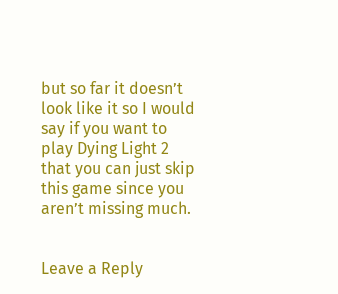but so far it doesn’t look like it so I would say if you want to play Dying Light 2 that you can just skip this game since you aren’t missing much.


Leave a Reply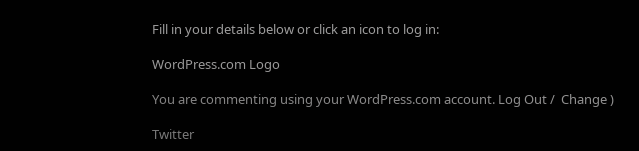Fill in your details below or click an icon to log in:

WordPress.com Logo

You are commenting using your WordPress.com account. Log Out /  Change )

Twitter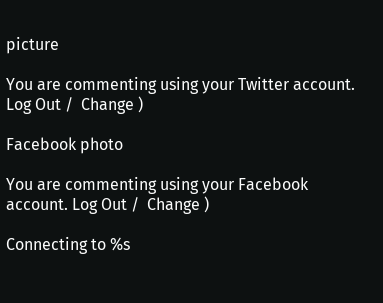picture

You are commenting using your Twitter account. Log Out /  Change )

Facebook photo

You are commenting using your Facebook account. Log Out /  Change )

Connecting to %s